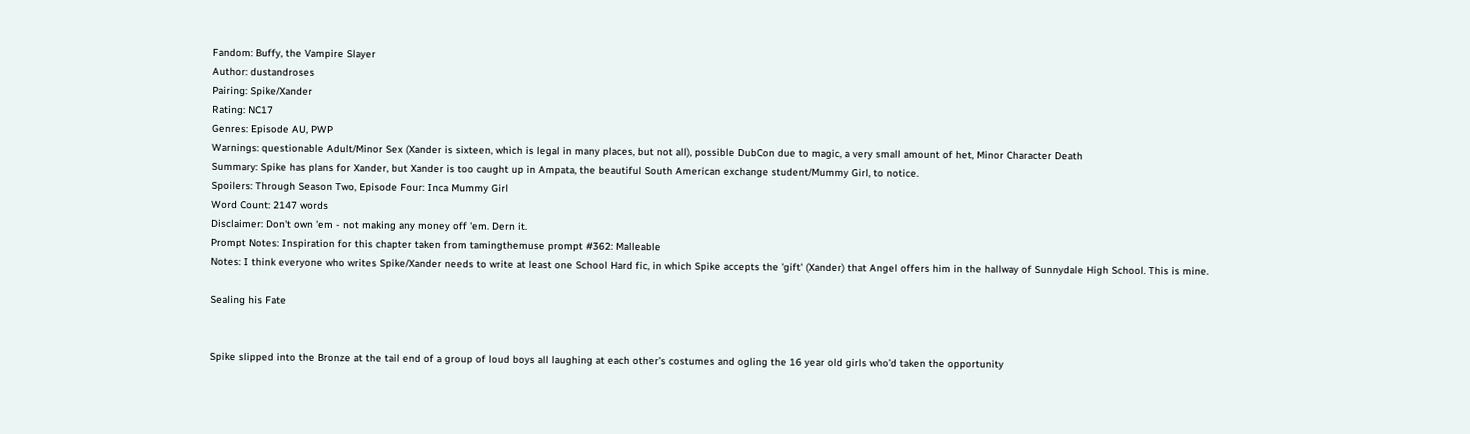Fandom: Buffy, the Vampire Slayer
Author: dustandroses
Pairing: Spike/Xander
Rating: NC17
Genres: Episode AU, PWP
Warnings: questionable Adult/Minor Sex (Xander is sixteen, which is legal in many places, but not all), possible DubCon due to magic, a very small amount of het, Minor Character Death
Summary: Spike has plans for Xander, but Xander is too caught up in Ampata, the beautiful South American exchange student/Mummy Girl, to notice.
Spoilers: Through Season Two, Episode Four: Inca Mummy Girl
Word Count: 2147 words
Disclaimer: Don't own 'em - not making any money off 'em. Dern it.
Prompt Notes: Inspiration for this chapter taken from tamingthemuse prompt #362: Malleable
Notes: I think everyone who writes Spike/Xander needs to write at least one School Hard fic, in which Spike accepts the 'gift' (Xander) that Angel offers him in the hallway of Sunnydale High School. This is mine.

Sealing his Fate


Spike slipped into the Bronze at the tail end of a group of loud boys all laughing at each other’s costumes and ogling the 16 year old girls who’d taken the opportunity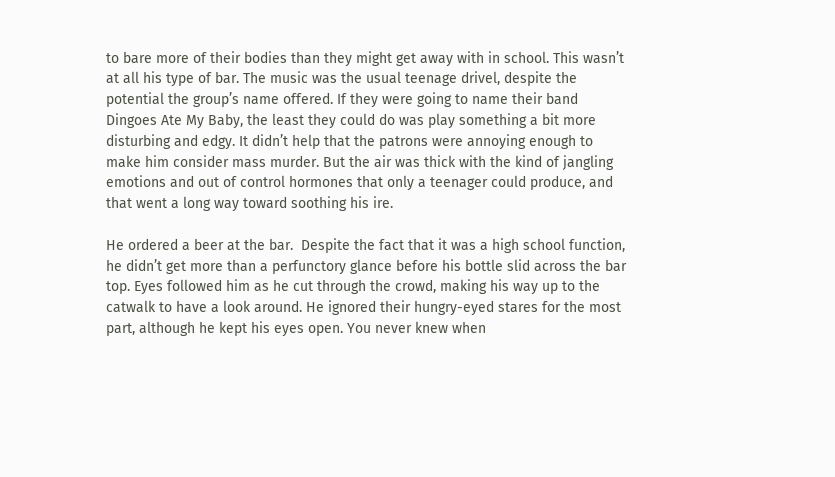to bare more of their bodies than they might get away with in school. This wasn’t at all his type of bar. The music was the usual teenage drivel, despite the potential the group’s name offered. If they were going to name their band Dingoes Ate My Baby, the least they could do was play something a bit more disturbing and edgy. It didn’t help that the patrons were annoying enough to make him consider mass murder. But the air was thick with the kind of jangling emotions and out of control hormones that only a teenager could produce, and that went a long way toward soothing his ire.

He ordered a beer at the bar.  Despite the fact that it was a high school function, he didn’t get more than a perfunctory glance before his bottle slid across the bar top. Eyes followed him as he cut through the crowd, making his way up to the catwalk to have a look around. He ignored their hungry-eyed stares for the most part, although he kept his eyes open. You never knew when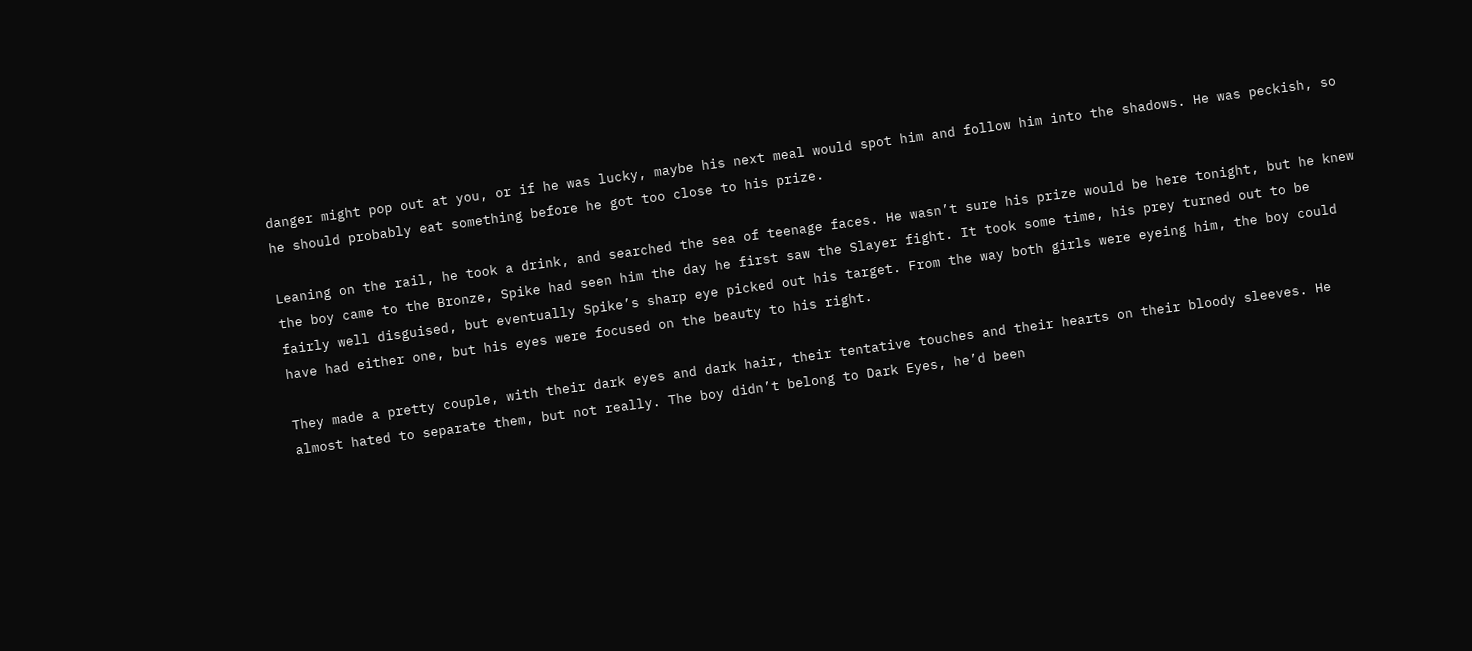danger might pop out at you, or if he was lucky, maybe his next meal would spot him and follow him into the shadows. He was peckish, so he should probably eat something before he got too close to his prize.

Leaning on the rail, he took a drink, and searched the sea of teenage faces. He wasn’t sure his prize would be here tonight, but he knew the boy came to the Bronze, Spike had seen him the day he first saw the Slayer fight. It took some time, his prey turned out to be fairly well disguised, but eventually Spike’s sharp eye picked out his target. From the way both girls were eyeing him, the boy could have had either one, but his eyes were focused on the beauty to his right.

They made a pretty couple, with their dark eyes and dark hair, their tentative touches and their hearts on their bloody sleeves. He almost hated to separate them, but not really. The boy didn’t belong to Dark Eyes, he’d been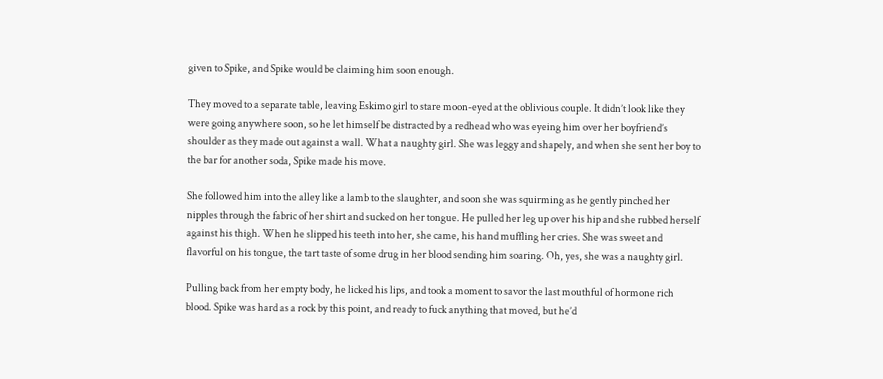given to Spike, and Spike would be claiming him soon enough.

They moved to a separate table, leaving Eskimo girl to stare moon-eyed at the oblivious couple. It didn’t look like they were going anywhere soon, so he let himself be distracted by a redhead who was eyeing him over her boyfriend’s shoulder as they made out against a wall. What a naughty girl. She was leggy and shapely, and when she sent her boy to the bar for another soda, Spike made his move.

She followed him into the alley like a lamb to the slaughter, and soon she was squirming as he gently pinched her nipples through the fabric of her shirt and sucked on her tongue. He pulled her leg up over his hip and she rubbed herself against his thigh. When he slipped his teeth into her, she came, his hand muffling her cries. She was sweet and flavorful on his tongue, the tart taste of some drug in her blood sending him soaring. Oh, yes, she was a naughty girl.

Pulling back from her empty body, he licked his lips, and took a moment to savor the last mouthful of hormone rich blood. Spike was hard as a rock by this point, and ready to fuck anything that moved, but he’d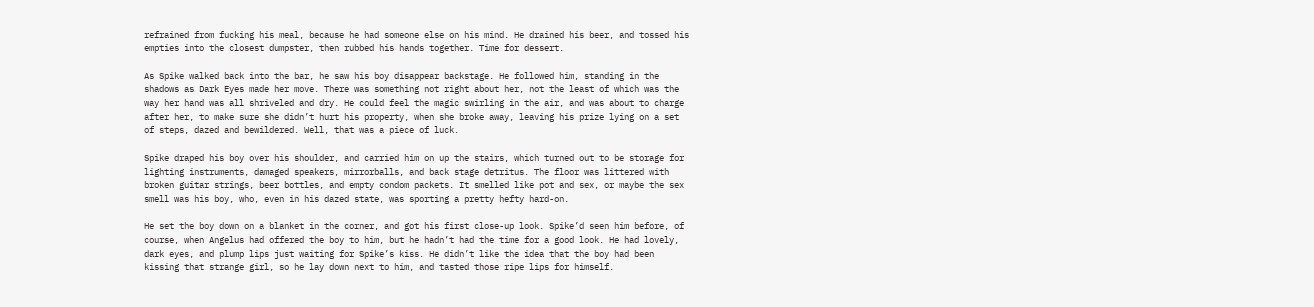refrained from fucking his meal, because he had someone else on his mind. He drained his beer, and tossed his empties into the closest dumpster, then rubbed his hands together. Time for dessert.

As Spike walked back into the bar, he saw his boy disappear backstage. He followed him, standing in the shadows as Dark Eyes made her move. There was something not right about her, not the least of which was the way her hand was all shriveled and dry. He could feel the magic swirling in the air, and was about to charge after her, to make sure she didn’t hurt his property, when she broke away, leaving his prize lying on a set of steps, dazed and bewildered. Well, that was a piece of luck.

Spike draped his boy over his shoulder, and carried him on up the stairs, which turned out to be storage for lighting instruments, damaged speakers, mirrorballs, and back stage detritus. The floor was littered with broken guitar strings, beer bottles, and empty condom packets. It smelled like pot and sex, or maybe the sex smell was his boy, who, even in his dazed state, was sporting a pretty hefty hard-on.

He set the boy down on a blanket in the corner, and got his first close-up look. Spike’d seen him before, of course, when Angelus had offered the boy to him, but he hadn’t had the time for a good look. He had lovely, dark eyes, and plump lips just waiting for Spike’s kiss. He didn’t like the idea that the boy had been kissing that strange girl, so he lay down next to him, and tasted those ripe lips for himself.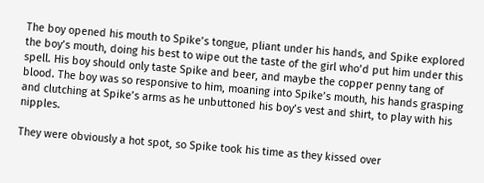The boy opened his mouth to Spike’s tongue, pliant under his hands, and Spike explored the boy’s mouth, doing his best to wipe out the taste of the girl who’d put him under this spell. His boy should only taste Spike and beer, and maybe the copper penny tang of blood. The boy was so responsive to him, moaning into Spike’s mouth, his hands grasping and clutching at Spike’s arms as he unbuttoned his boy’s vest and shirt, to play with his nipples.

They were obviously a hot spot, so Spike took his time as they kissed over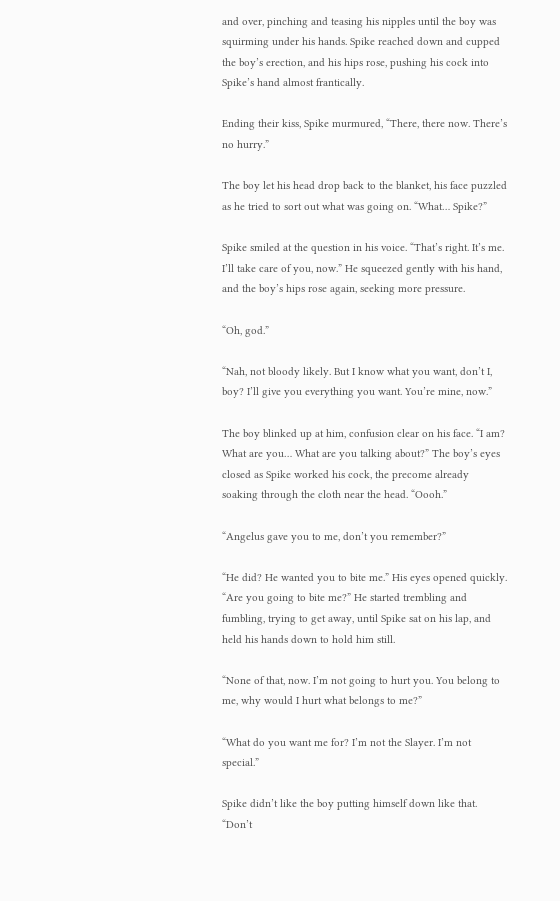and over, pinching and teasing his nipples until the boy was squirming under his hands. Spike reached down and cupped the boy’s erection, and his hips rose, pushing his cock into Spike’s hand almost frantically.

Ending their kiss, Spike murmured, “There, there now. There’s no hurry.”

The boy let his head drop back to the blanket, his face puzzled as he tried to sort out what was going on. “What… Spike?”

Spike smiled at the question in his voice. “That’s right. It’s me. I’ll take care of you, now.” He squeezed gently with his hand, and the boy’s hips rose again, seeking more pressure.

“Oh, god.”

“Nah, not bloody likely. But I know what you want, don’t I, boy? I’ll give you everything you want. You’re mine, now.”

The boy blinked up at him, confusion clear on his face. “I am? What are you… What are you talking about?” The boy’s eyes closed as Spike worked his cock, the precome already soaking through the cloth near the head. “Oooh.”

“Angelus gave you to me, don’t you remember?”

“He did? He wanted you to bite me.” His eyes opened quickly. “Are you going to bite me?” He started trembling and fumbling, trying to get away, until Spike sat on his lap, and held his hands down to hold him still.

“None of that, now. I’m not going to hurt you. You belong to me, why would I hurt what belongs to me?”

“What do you want me for? I’m not the Slayer. I’m not special.”

Spike didn’t like the boy putting himself down like that. “Don’t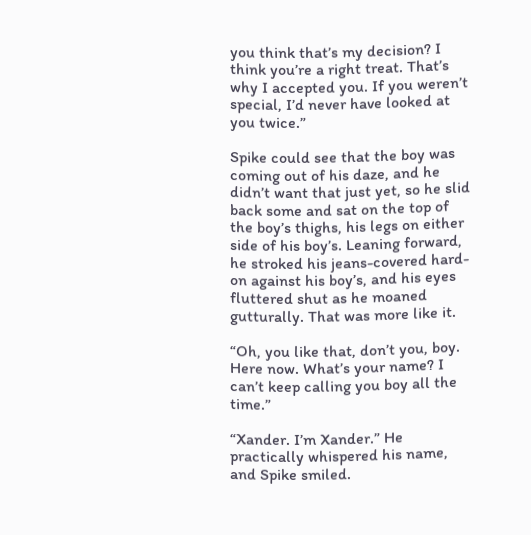you think that’s my decision? I think you’re a right treat. That’s why I accepted you. If you weren’t special, I’d never have looked at you twice.”

Spike could see that the boy was coming out of his daze, and he didn’t want that just yet, so he slid back some and sat on the top of the boy’s thighs, his legs on either side of his boy’s. Leaning forward, he stroked his jeans-covered hard-on against his boy’s, and his eyes fluttered shut as he moaned gutturally. That was more like it.

“Oh, you like that, don’t you, boy. Here now. What’s your name? I can’t keep calling you boy all the time.”

“Xander. I’m Xander.” He practically whispered his name, and Spike smiled.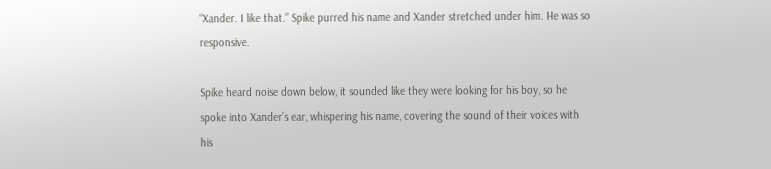“Xander. I like that.” Spike purred his name and Xander stretched under him. He was so responsive.

Spike heard noise down below, it sounded like they were looking for his boy, so he spoke into Xander’s ear, whispering his name, covering the sound of their voices with his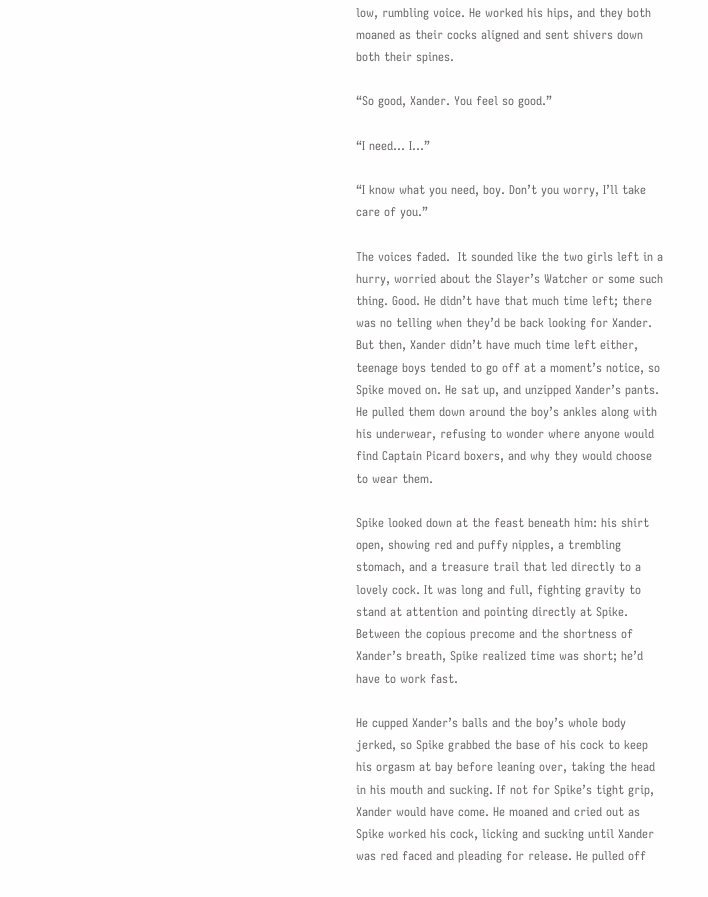low, rumbling voice. He worked his hips, and they both moaned as their cocks aligned and sent shivers down both their spines.

“So good, Xander. You feel so good.”

“I need… I…”

“I know what you need, boy. Don’t you worry, I’ll take care of you.”

The voices faded.  It sounded like the two girls left in a hurry, worried about the Slayer’s Watcher or some such thing. Good. He didn’t have that much time left; there was no telling when they’d be back looking for Xander. But then, Xander didn’t have much time left either, teenage boys tended to go off at a moment’s notice, so Spike moved on. He sat up, and unzipped Xander’s pants. He pulled them down around the boy’s ankles along with his underwear, refusing to wonder where anyone would find Captain Picard boxers, and why they would choose to wear them.

Spike looked down at the feast beneath him: his shirt open, showing red and puffy nipples, a trembling stomach, and a treasure trail that led directly to a lovely cock. It was long and full, fighting gravity to stand at attention and pointing directly at Spike. Between the copious precome and the shortness of Xander’s breath, Spike realized time was short; he’d have to work fast.

He cupped Xander’s balls and the boy’s whole body jerked, so Spike grabbed the base of his cock to keep his orgasm at bay before leaning over, taking the head in his mouth and sucking. If not for Spike’s tight grip, Xander would have come. He moaned and cried out as Spike worked his cock, licking and sucking until Xander was red faced and pleading for release. He pulled off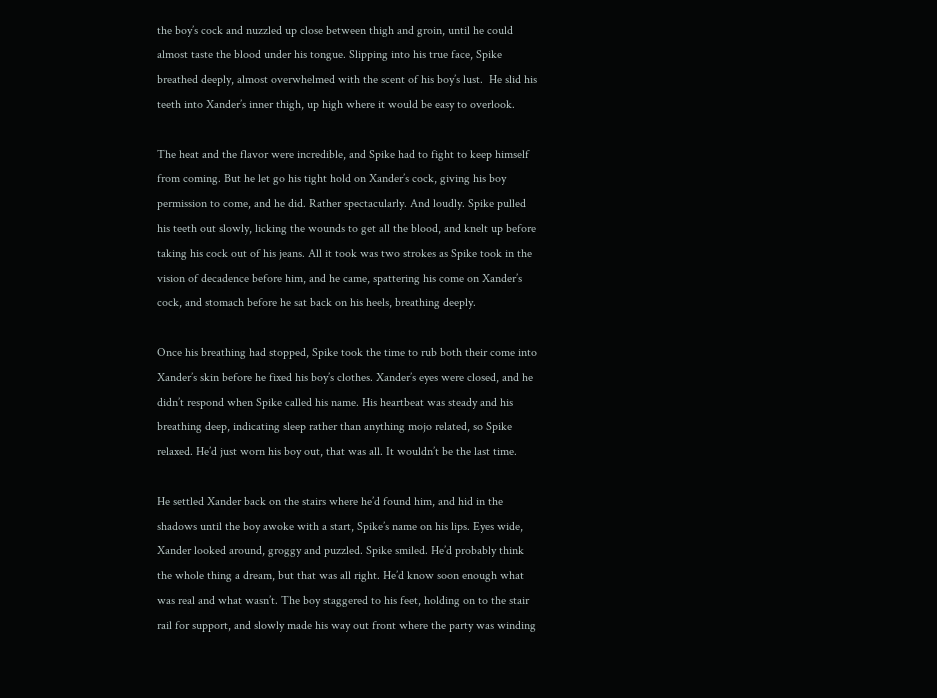the boy’s cock and nuzzled up close between thigh and groin, until he could almost taste the blood under his tongue. Slipping into his true face, Spike breathed deeply, almost overwhelmed with the scent of his boy’s lust.  He slid his teeth into Xander’s inner thigh, up high where it would be easy to overlook.

The heat and the flavor were incredible, and Spike had to fight to keep himself from coming. But he let go his tight hold on Xander’s cock, giving his boy permission to come, and he did. Rather spectacularly. And loudly. Spike pulled his teeth out slowly, licking the wounds to get all the blood, and knelt up before taking his cock out of his jeans. All it took was two strokes as Spike took in the vision of decadence before him, and he came, spattering his come on Xander’s cock, and stomach before he sat back on his heels, breathing deeply.

Once his breathing had stopped, Spike took the time to rub both their come into Xander’s skin before he fixed his boy’s clothes. Xander’s eyes were closed, and he didn’t respond when Spike called his name. His heartbeat was steady and his breathing deep, indicating sleep rather than anything mojo related, so Spike relaxed. He’d just worn his boy out, that was all. It wouldn’t be the last time.

He settled Xander back on the stairs where he’d found him, and hid in the shadows until the boy awoke with a start, Spike’s name on his lips. Eyes wide, Xander looked around, groggy and puzzled. Spike smiled. He’d probably think the whole thing a dream, but that was all right. He’d know soon enough what was real and what wasn’t. The boy staggered to his feet, holding on to the stair rail for support, and slowly made his way out front where the party was winding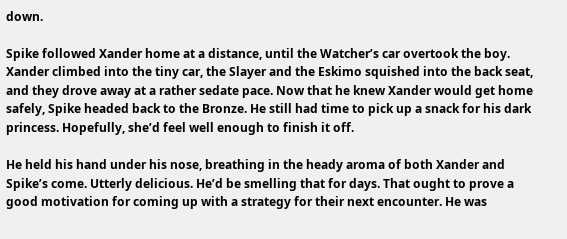down.

Spike followed Xander home at a distance, until the Watcher’s car overtook the boy. Xander climbed into the tiny car, the Slayer and the Eskimo squished into the back seat, and they drove away at a rather sedate pace. Now that he knew Xander would get home safely, Spike headed back to the Bronze. He still had time to pick up a snack for his dark princess. Hopefully, she’d feel well enough to finish it off.

He held his hand under his nose, breathing in the heady aroma of both Xander and Spike’s come. Utterly delicious. He’d be smelling that for days. That ought to prove a good motivation for coming up with a strategy for their next encounter. He was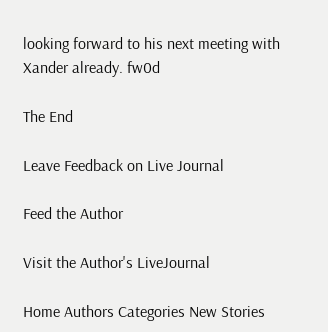looking forward to his next meeting with Xander already. fw0d

The End

Leave Feedback on Live Journal

Feed the Author

Visit the Author's LiveJournal

Home Authors Categories New Stories